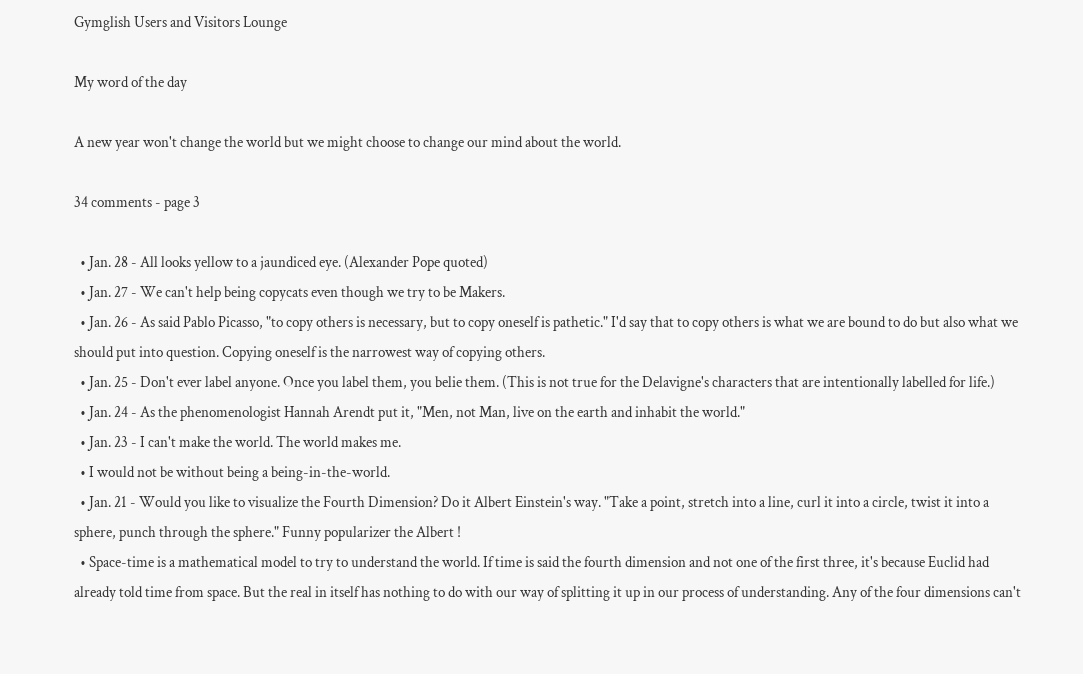Gymglish Users and Visitors Lounge

My word of the day

A new year won't change the world but we might choose to change our mind about the world.

34 comments - page 3

  • Jan. 28 - All looks yellow to a jaundiced eye. (Alexander Pope quoted)
  • Jan. 27 - We can't help being copycats even though we try to be Makers.
  • Jan. 26 - As said Pablo Picasso, "to copy others is necessary, but to copy oneself is pathetic." I'd say that to copy others is what we are bound to do but also what we should put into question. Copying oneself is the narrowest way of copying others.
  • Jan. 25 - Don't ever label anyone. Once you label them, you belie them. (This is not true for the Delavigne's characters that are intentionally labelled for life.)
  • Jan. 24 - As the phenomenologist Hannah Arendt put it, "Men, not Man, live on the earth and inhabit the world."
  • Jan. 23 - I can't make the world. The world makes me.
  • I would not be without being a being-in-the-world.
  • Jan. 21 - Would you like to visualize the Fourth Dimension? Do it Albert Einstein's way. "Take a point, stretch into a line, curl it into a circle, twist it into a sphere, punch through the sphere." Funny popularizer the Albert !
  • Space-time is a mathematical model to try to understand the world. If time is said the fourth dimension and not one of the first three, it's because Euclid had already told time from space. But the real in itself has nothing to do with our way of splitting it up in our process of understanding. Any of the four dimensions can't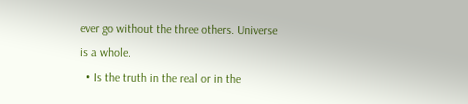ever go without the three others. Universe is a whole.
  • Is the truth in the real or in the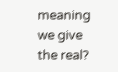meaning we give the real?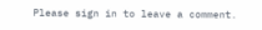Please sign in to leave a comment.